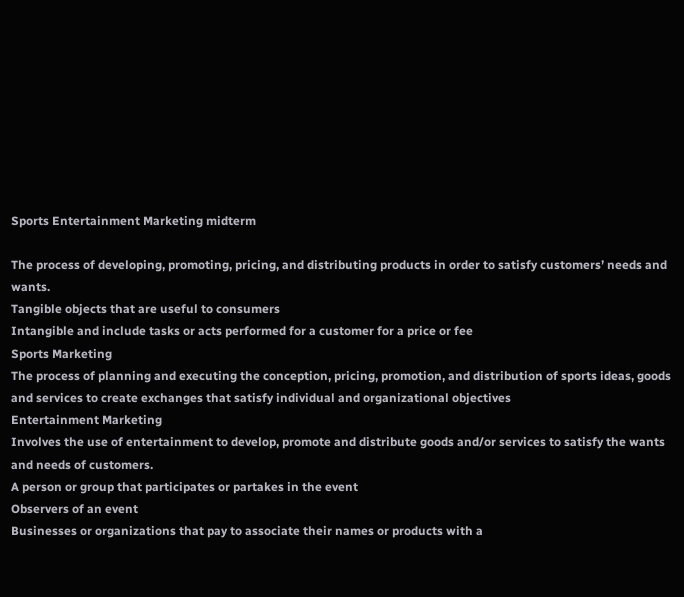Sports Entertainment Marketing midterm

The process of developing, promoting, pricing, and distributing products in order to satisfy customers’ needs and wants.
Tangible objects that are useful to consumers
Intangible and include tasks or acts performed for a customer for a price or fee
Sports Marketing
The process of planning and executing the conception, pricing, promotion, and distribution of sports ideas, goods and services to create exchanges that satisfy individual and organizational objectives
Entertainment Marketing
Involves the use of entertainment to develop, promote and distribute goods and/or services to satisfy the wants and needs of customers.
A person or group that participates or partakes in the event
Observers of an event
Businesses or organizations that pay to associate their names or products with a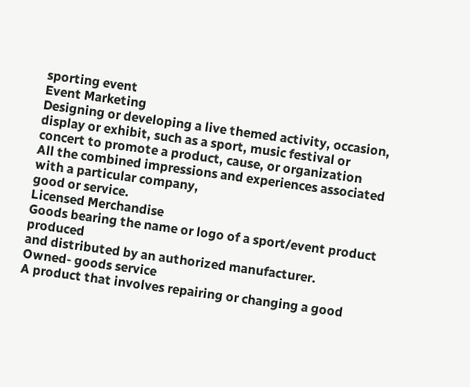sporting event
Event Marketing
Designing or developing a live themed activity, occasion, display or exhibit, such as a sport, music festival or concert to promote a product, cause, or organization
All the combined impressions and experiences associated with a particular company,
good or service.
Licensed Merchandise
Goods bearing the name or logo of a sport/event product produced
and distributed by an authorized manufacturer.
Owned- goods service
A product that involves repairing or changing a good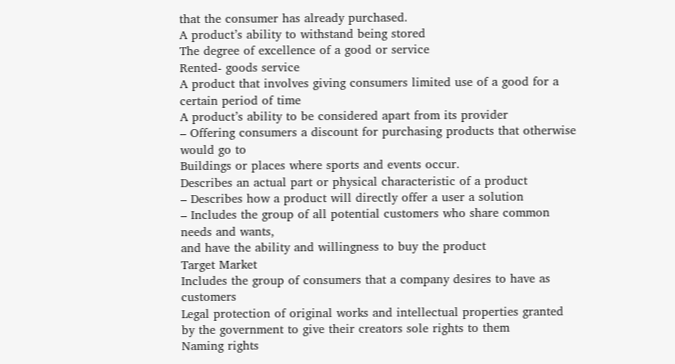that the consumer has already purchased.
A product’s ability to withstand being stored
The degree of excellence of a good or service
Rented- goods service
A product that involves giving consumers limited use of a good for a
certain period of time
A product’s ability to be considered apart from its provider
– Offering consumers a discount for purchasing products that otherwise would go to
Buildings or places where sports and events occur.
Describes an actual part or physical characteristic of a product
– Describes how a product will directly offer a user a solution
– Includes the group of all potential customers who share common needs and wants,
and have the ability and willingness to buy the product
Target Market
Includes the group of consumers that a company desires to have as customers
Legal protection of original works and intellectual properties granted by the government to give their creators sole rights to them
Naming rights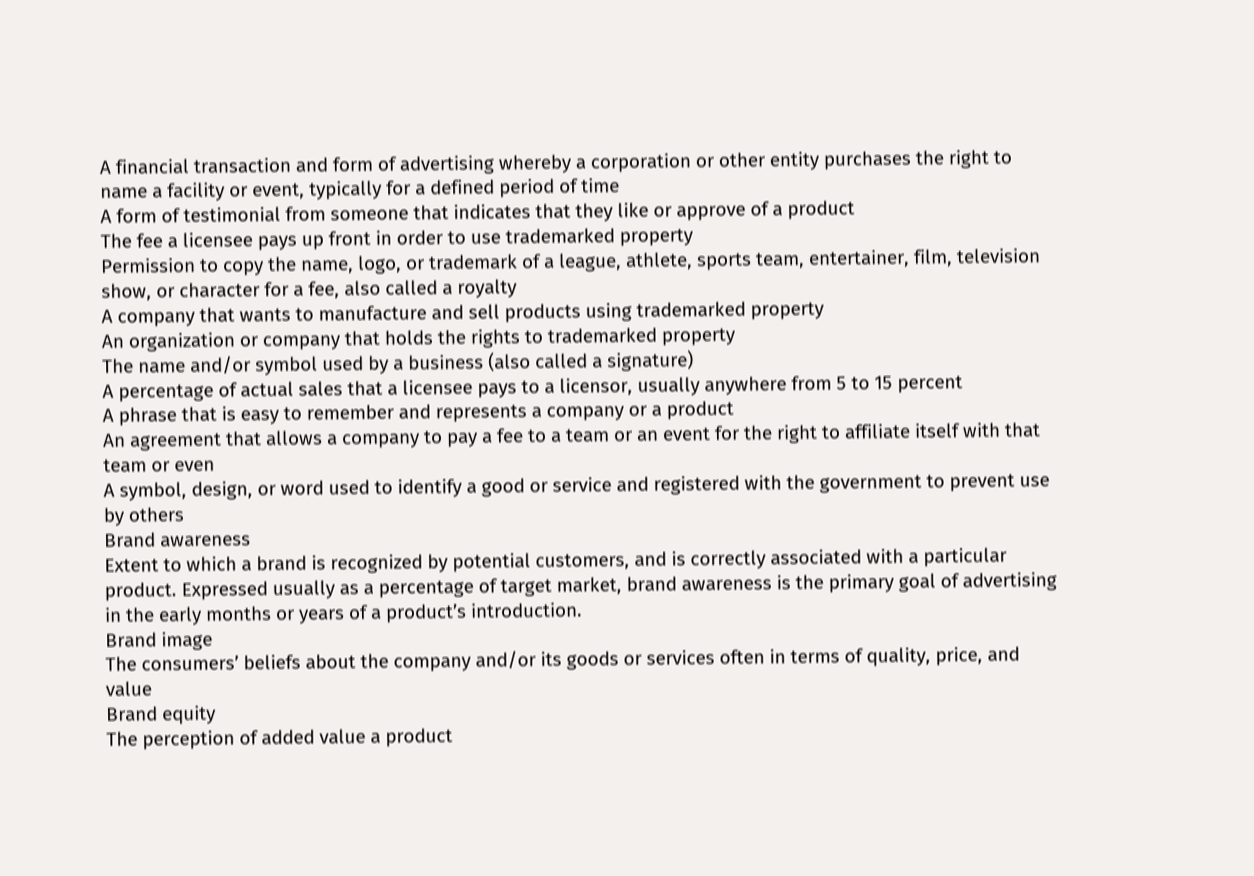A financial transaction and form of advertising whereby a corporation or other entity purchases the right to name a facility or event, typically for a defined period of time
A form of testimonial from someone that indicates that they like or approve of a product
The fee a licensee pays up front in order to use trademarked property
Permission to copy the name, logo, or trademark of a league, athlete, sports team, entertainer, film, television show, or character for a fee, also called a royalty
A company that wants to manufacture and sell products using trademarked property
An organization or company that holds the rights to trademarked property
The name and/or symbol used by a business (also called a signature)
A percentage of actual sales that a licensee pays to a licensor, usually anywhere from 5 to 15 percent
A phrase that is easy to remember and represents a company or a product
An agreement that allows a company to pay a fee to a team or an event for the right to affiliate itself with that team or even
A symbol, design, or word used to identify a good or service and registered with the government to prevent use by others
Brand awareness
Extent to which a brand is recognized by potential customers, and is correctly associated with a particular product. Expressed usually as a percentage of target market, brand awareness is the primary goal of advertising in the early months or years of a product’s introduction.
Brand image
The consumers’ beliefs about the company and/or its goods or services often in terms of quality, price, and value
Brand equity
The perception of added value a product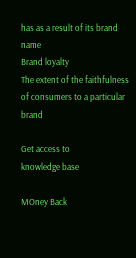has as a result of its brand name
Brand loyalty
The extent of the faithfulness of consumers to a particular brand

Get access to
knowledge base

MOney Back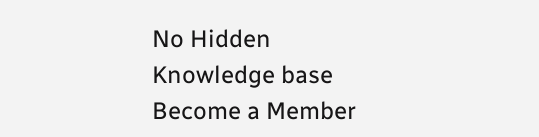No Hidden
Knowledge base
Become a Member